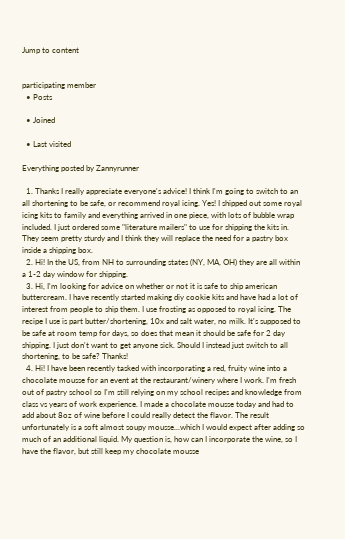Jump to content


participating member
  • Posts

  • Joined

  • Last visited

Everything posted by Zannyrunner

  1. Thanks I really appreciate everyone's advice! I think I'm going to switch to an all shortening to be safe, or recommend royal icing. Yes! I shipped out some royal icing kits to family and everything arrived in one piece, with lots of bubble wrap included. I just ordered some "literature mailers" to use for shipping the kits in. They seem pretty sturdy and I think they will replace the need for a pastry box inside a shipping box.
  2. Hi! In the US, from NH to surrounding states (NY, MA, OH) they are all within a 1-2 day window for shipping.
  3. Hi, I'm looking for advice on whether or not it is safe to ship american buttercream. I have recently started making diy cookie kits and have had a lot of interest from people to ship them. I use frosting as opposed to royal icing. The recipe I use is part butter/shortening, 10x and salt water, no milk. It's supposed to be safe at room temp for days, so does that mean it should be safe for 2 day shipping. I just don't want to get anyone sick. Should I instead just switch to all shortening, to be safe? Thanks!
  4. Hi! I have been recently tasked with incorporating a red, fruity wine into a chocolate mousse for an event at the restaurant/winery where I work. I'm fresh out of pastry school so I'm still relying on my school recipes and knowledge from class vs years of work experience. I made a chocolate mousse today and had to add about 8oz of wine before I could really detect the flavor. The result unfortunately is a soft almost soupy mousse...which I would expect after adding so much of an additional liquid. My question is, how can I incorporate the wine, so I have the flavor, but still keep my chocolate mousse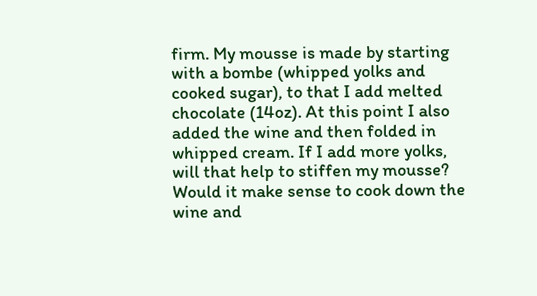firm. My mousse is made by starting with a bombe (whipped yolks and cooked sugar), to that I add melted chocolate (14oz). At this point I also added the wine and then folded in whipped cream. If I add more yolks, will that help to stiffen my mousse? Would it make sense to cook down the wine and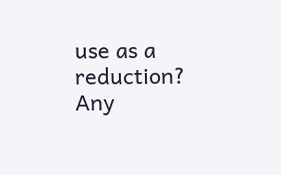use as a reduction? Any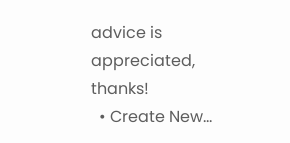advice is appreciated, thanks!
  • Create New...